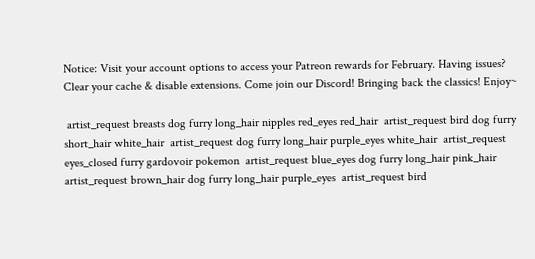Notice: Visit your account options to access your Patreon rewards for February. Having issues? Clear your cache & disable extensions. Come join our Discord! Bringing back the classics! Enjoy~

 artist_request breasts dog furry long_hair nipples red_eyes red_hair  artist_request bird dog furry short_hair white_hair  artist_request dog furry long_hair purple_eyes white_hair  artist_request eyes_closed furry gardovoir pokemon  artist_request blue_eyes dog furry long_hair pink_hair  artist_request brown_hair dog furry long_hair purple_eyes  artist_request bird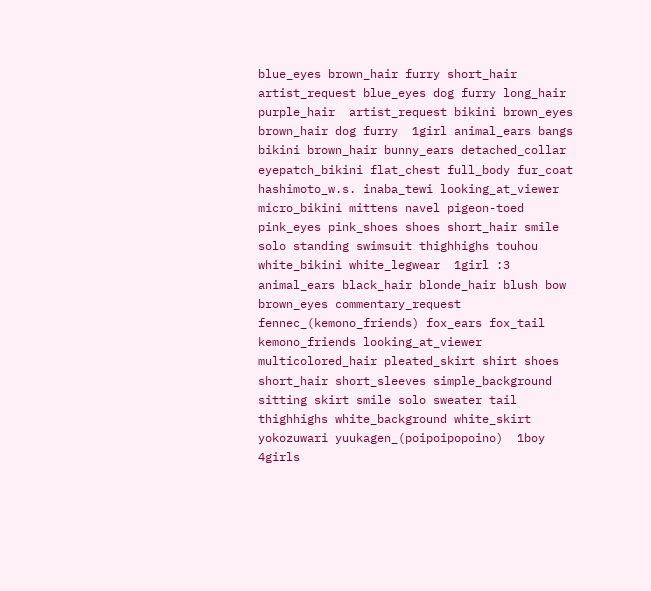blue_eyes brown_hair furry short_hair  artist_request blue_eyes dog furry long_hair purple_hair  artist_request bikini brown_eyes brown_hair dog furry  1girl animal_ears bangs bikini brown_hair bunny_ears detached_collar eyepatch_bikini flat_chest full_body fur_coat hashimoto_w.s. inaba_tewi looking_at_viewer micro_bikini mittens navel pigeon-toed pink_eyes pink_shoes shoes short_hair smile solo standing swimsuit thighhighs touhou white_bikini white_legwear  1girl :3 animal_ears black_hair blonde_hair blush bow brown_eyes commentary_request fennec_(kemono_friends) fox_ears fox_tail kemono_friends looking_at_viewer multicolored_hair pleated_skirt shirt shoes short_hair short_sleeves simple_background sitting skirt smile solo sweater tail thighhighs white_background white_skirt yokozuwari yuukagen_(poipoipopoino)  1boy 4girls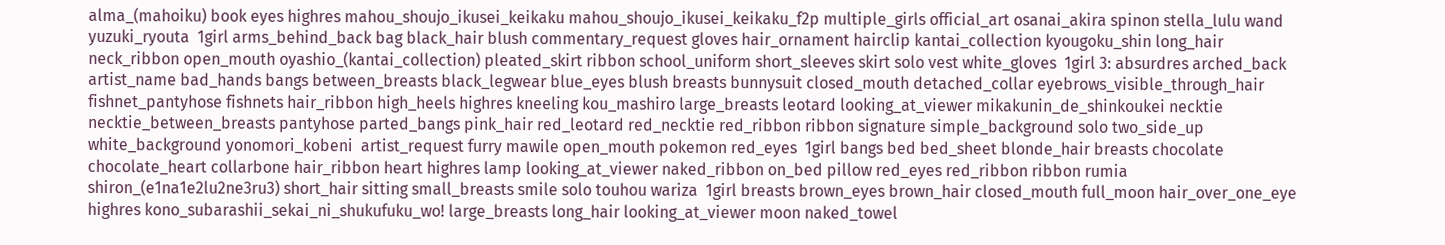alma_(mahoiku) book eyes highres mahou_shoujo_ikusei_keikaku mahou_shoujo_ikusei_keikaku_f2p multiple_girls official_art osanai_akira spinon stella_lulu wand yuzuki_ryouta  1girl arms_behind_back bag black_hair blush commentary_request gloves hair_ornament hairclip kantai_collection kyougoku_shin long_hair neck_ribbon open_mouth oyashio_(kantai_collection) pleated_skirt ribbon school_uniform short_sleeves skirt solo vest white_gloves  1girl 3: absurdres arched_back artist_name bad_hands bangs between_breasts black_legwear blue_eyes blush breasts bunnysuit closed_mouth detached_collar eyebrows_visible_through_hair fishnet_pantyhose fishnets hair_ribbon high_heels highres kneeling kou_mashiro large_breasts leotard looking_at_viewer mikakunin_de_shinkoukei necktie necktie_between_breasts pantyhose parted_bangs pink_hair red_leotard red_necktie red_ribbon ribbon signature simple_background solo two_side_up white_background yonomori_kobeni  artist_request furry mawile open_mouth pokemon red_eyes  1girl bangs bed bed_sheet blonde_hair breasts chocolate chocolate_heart collarbone hair_ribbon heart highres lamp looking_at_viewer naked_ribbon on_bed pillow red_eyes red_ribbon ribbon rumia shiron_(e1na1e2lu2ne3ru3) short_hair sitting small_breasts smile solo touhou wariza  1girl breasts brown_eyes brown_hair closed_mouth full_moon hair_over_one_eye highres kono_subarashii_sekai_ni_shukufuku_wo! large_breasts long_hair looking_at_viewer moon naked_towel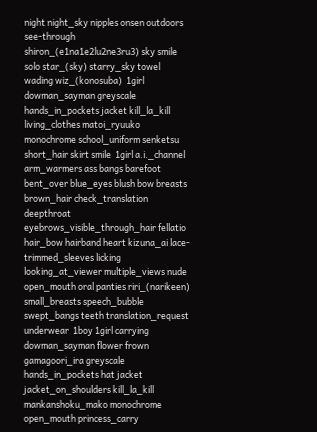night night_sky nipples onsen outdoors see-through shiron_(e1na1e2lu2ne3ru3) sky smile solo star_(sky) starry_sky towel wading wiz_(konosuba)  1girl dowman_sayman greyscale hands_in_pockets jacket kill_la_kill living_clothes matoi_ryuuko monochrome school_uniform senketsu short_hair skirt smile  1girl a.i._channel arm_warmers ass bangs barefoot bent_over blue_eyes blush bow breasts brown_hair check_translation deepthroat eyebrows_visible_through_hair fellatio hair_bow hairband heart kizuna_ai lace-trimmed_sleeves licking looking_at_viewer multiple_views nude open_mouth oral panties riri_(narikeen) small_breasts speech_bubble swept_bangs teeth translation_request underwear  1boy 1girl carrying dowman_sayman flower frown gamagoori_ira greyscale hands_in_pockets hat jacket jacket_on_shoulders kill_la_kill mankanshoku_mako monochrome open_mouth princess_carry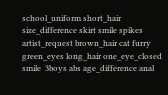school_uniform short_hair size_difference skirt smile spikes  artist_request brown_hair cat furry green_eyes long_hair one_eye_closed smile  3boys abs age_difference anal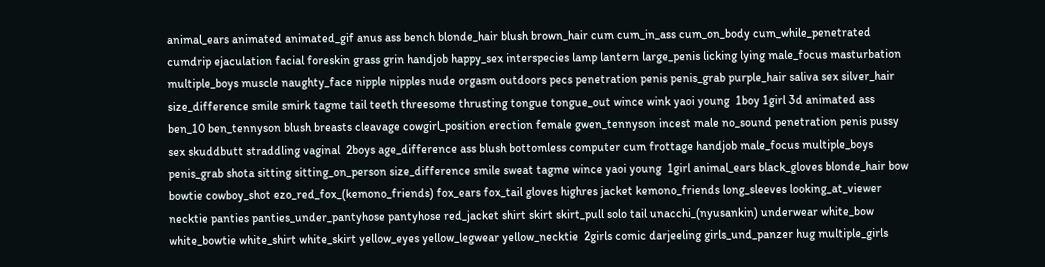animal_ears animated animated_gif anus ass bench blonde_hair blush brown_hair cum cum_in_ass cum_on_body cum_while_penetrated cumdrip ejaculation facial foreskin grass grin handjob happy_sex interspecies lamp lantern large_penis licking lying male_focus masturbation multiple_boys muscle naughty_face nipple nipples nude orgasm outdoors pecs penetration penis penis_grab purple_hair saliva sex silver_hair size_difference smile smirk tagme tail teeth threesome thrusting tongue tongue_out wince wink yaoi young  1boy 1girl 3d animated ass ben_10 ben_tennyson blush breasts cleavage cowgirl_position erection female gwen_tennyson incest male no_sound penetration penis pussy sex skuddbutt straddling vaginal  2boys age_difference ass blush bottomless computer cum frottage handjob male_focus multiple_boys penis_grab shota sitting sitting_on_person size_difference smile sweat tagme wince yaoi young  1girl animal_ears black_gloves blonde_hair bow bowtie cowboy_shot ezo_red_fox_(kemono_friends) fox_ears fox_tail gloves highres jacket kemono_friends long_sleeves looking_at_viewer necktie panties panties_under_pantyhose pantyhose red_jacket shirt skirt skirt_pull solo tail unacchi_(nyusankin) underwear white_bow white_bowtie white_shirt white_skirt yellow_eyes yellow_legwear yellow_necktie  2girls comic darjeeling girls_und_panzer hug multiple_girls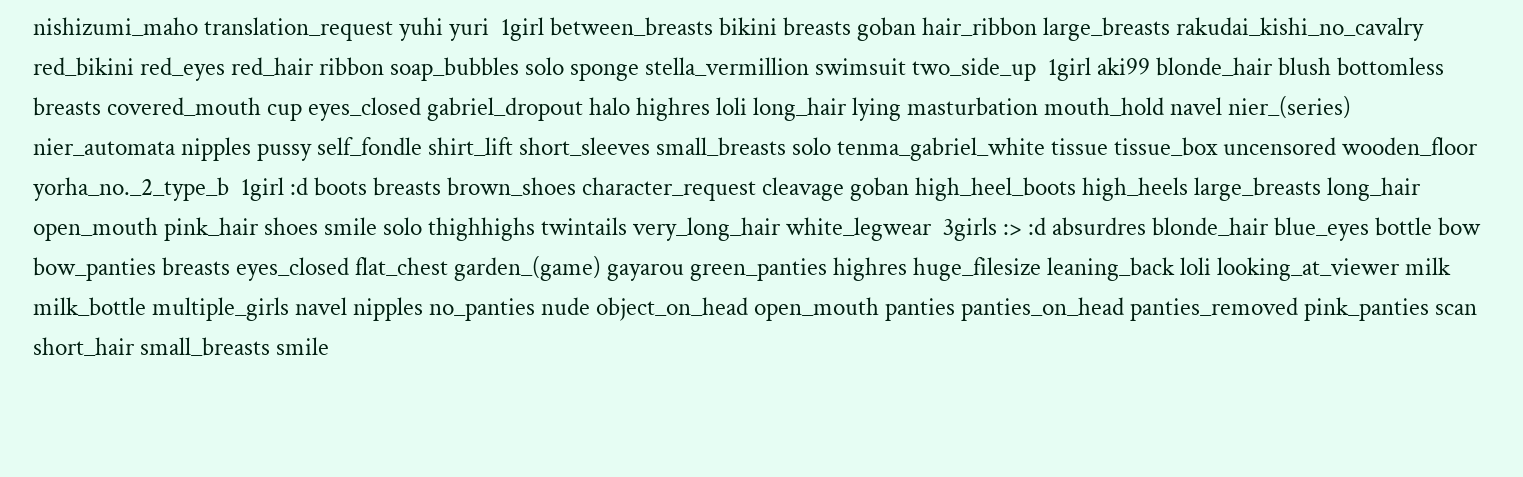nishizumi_maho translation_request yuhi yuri  1girl between_breasts bikini breasts goban hair_ribbon large_breasts rakudai_kishi_no_cavalry red_bikini red_eyes red_hair ribbon soap_bubbles solo sponge stella_vermillion swimsuit two_side_up  1girl aki99 blonde_hair blush bottomless breasts covered_mouth cup eyes_closed gabriel_dropout halo highres loli long_hair lying masturbation mouth_hold navel nier_(series) nier_automata nipples pussy self_fondle shirt_lift short_sleeves small_breasts solo tenma_gabriel_white tissue tissue_box uncensored wooden_floor yorha_no._2_type_b  1girl :d boots breasts brown_shoes character_request cleavage goban high_heel_boots high_heels large_breasts long_hair open_mouth pink_hair shoes smile solo thighhighs twintails very_long_hair white_legwear  3girls :> :d absurdres blonde_hair blue_eyes bottle bow bow_panties breasts eyes_closed flat_chest garden_(game) gayarou green_panties highres huge_filesize leaning_back loli looking_at_viewer milk milk_bottle multiple_girls navel nipples no_panties nude object_on_head open_mouth panties panties_on_head panties_removed pink_panties scan short_hair small_breasts smile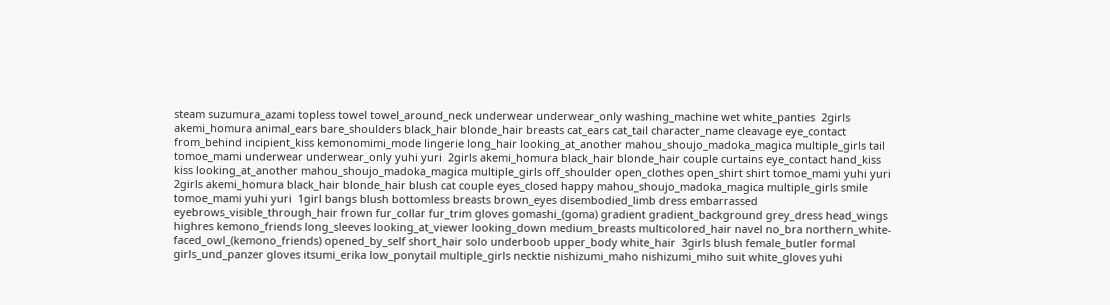steam suzumura_azami topless towel towel_around_neck underwear underwear_only washing_machine wet white_panties  2girls akemi_homura animal_ears bare_shoulders black_hair blonde_hair breasts cat_ears cat_tail character_name cleavage eye_contact from_behind incipient_kiss kemonomimi_mode lingerie long_hair looking_at_another mahou_shoujo_madoka_magica multiple_girls tail tomoe_mami underwear underwear_only yuhi yuri  2girls akemi_homura black_hair blonde_hair couple curtains eye_contact hand_kiss kiss looking_at_another mahou_shoujo_madoka_magica multiple_girls off_shoulder open_clothes open_shirt shirt tomoe_mami yuhi yuri  2girls akemi_homura black_hair blonde_hair blush cat couple eyes_closed happy mahou_shoujo_madoka_magica multiple_girls smile tomoe_mami yuhi yuri  1girl bangs blush bottomless breasts brown_eyes disembodied_limb dress embarrassed eyebrows_visible_through_hair frown fur_collar fur_trim gloves gomashi_(goma) gradient gradient_background grey_dress head_wings highres kemono_friends long_sleeves looking_at_viewer looking_down medium_breasts multicolored_hair navel no_bra northern_white-faced_owl_(kemono_friends) opened_by_self short_hair solo underboob upper_body white_hair  3girls blush female_butler formal girls_und_panzer gloves itsumi_erika low_ponytail multiple_girls necktie nishizumi_maho nishizumi_miho suit white_gloves yuhi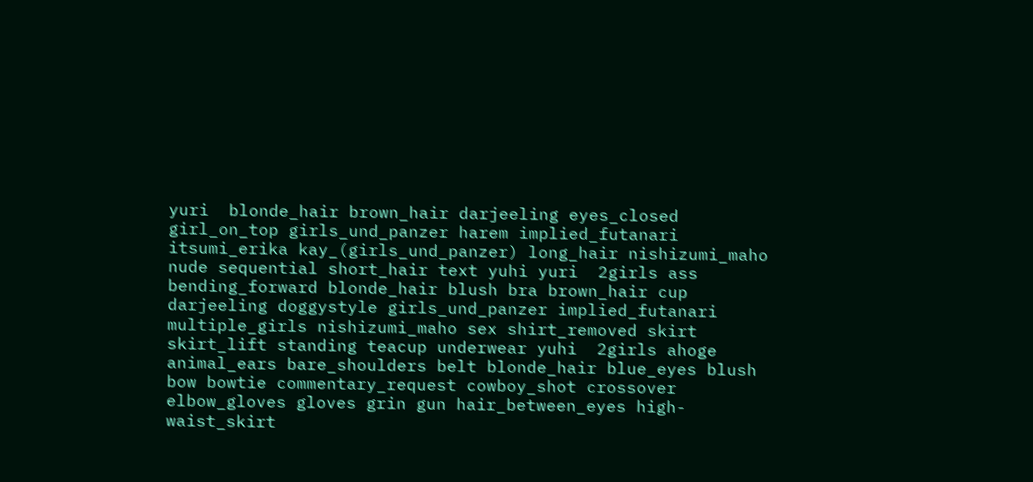yuri  blonde_hair brown_hair darjeeling eyes_closed girl_on_top girls_und_panzer harem implied_futanari itsumi_erika kay_(girls_und_panzer) long_hair nishizumi_maho nude sequential short_hair text yuhi yuri  2girls ass bending_forward blonde_hair blush bra brown_hair cup darjeeling doggystyle girls_und_panzer implied_futanari multiple_girls nishizumi_maho sex shirt_removed skirt skirt_lift standing teacup underwear yuhi  2girls ahoge animal_ears bare_shoulders belt blonde_hair blue_eyes blush bow bowtie commentary_request cowboy_shot crossover elbow_gloves gloves grin gun hair_between_eyes high-waist_skirt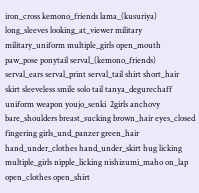iron_cross kemono_friends lama_(kusuriya) long_sleeves looking_at_viewer military military_uniform multiple_girls open_mouth paw_pose ponytail serval_(kemono_friends) serval_ears serval_print serval_tail shirt short_hair skirt sleeveless smile solo tail tanya_degurechaff uniform weapon youjo_senki  2girls anchovy bare_shoulders breast_sucking brown_hair eyes_closed fingering girls_und_panzer green_hair hand_under_clothes hand_under_skirt hug licking multiple_girls nipple_licking nishizumi_maho on_lap open_clothes open_shirt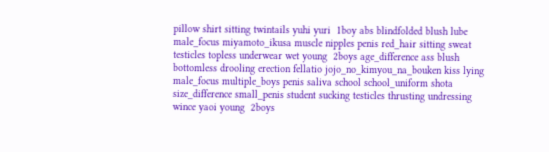pillow shirt sitting twintails yuhi yuri  1boy abs blindfolded blush lube male_focus miyamoto_ikusa muscle nipples penis red_hair sitting sweat testicles topless underwear wet young  2boys age_difference ass blush bottomless drooling erection fellatio jojo_no_kimyou_na_bouken kiss lying male_focus multiple_boys penis saliva school school_uniform shota size_difference small_penis student sucking testicles thrusting undressing wince yaoi young  2boys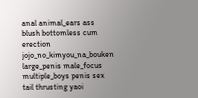anal animal_ears ass blush bottomless cum erection jojo_no_kimyou_na_bouken large_penis male_focus multiple_boys penis sex tail thrusting yaoi